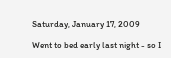Saturday, January 17, 2009

Went to bed early last night - so I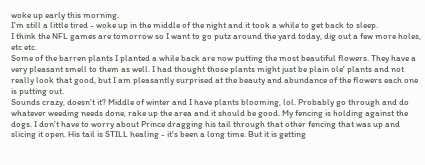woke up early this morning.
I'm still a little tired - woke up in the middle of the night and it took a while to get back to sleep.
I think the NFL games are tomorrow so I want to go putz around the yard today, dig out a few more holes, etc etc.
Some of the barren plants I planted a while back are now putting the most beautiful flowers. They have a very pleasant smell to them as well. I had thought those plants might just be plain ole' plants and not really look that good, but I am pleasantly surprised at the beauty and abundance of the flowers each one is putting out.
Sounds crazy, doesn't it? Middle of winter and I have plants blooming, lol. Probably go through and do whatever weeding needs done, rake up the area and it should be good. My fencing is holding against the dogs. I don't have to worry about Prince dragging his tail through that other fencing that was up and slicing it open. His tail is STILL healing - it's been a long time. But it is getting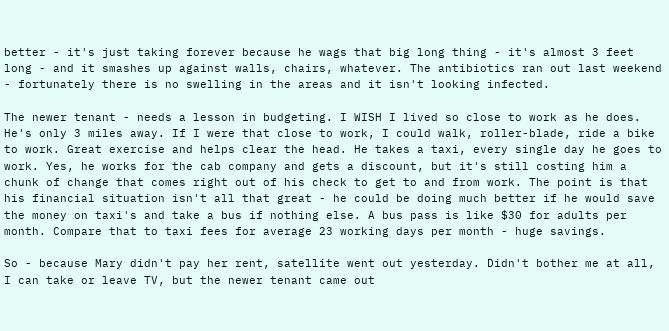better - it's just taking forever because he wags that big long thing - it's almost 3 feet long - and it smashes up against walls, chairs, whatever. The antibiotics ran out last weekend - fortunately there is no swelling in the areas and it isn't looking infected.

The newer tenant - needs a lesson in budgeting. I WISH I lived so close to work as he does. He's only 3 miles away. If I were that close to work, I could walk, roller-blade, ride a bike to work. Great exercise and helps clear the head. He takes a taxi, every single day he goes to work. Yes, he works for the cab company and gets a discount, but it's still costing him a chunk of change that comes right out of his check to get to and from work. The point is that his financial situation isn't all that great - he could be doing much better if he would save the money on taxi's and take a bus if nothing else. A bus pass is like $30 for adults per month. Compare that to taxi fees for average 23 working days per month - huge savings.

So - because Mary didn't pay her rent, satellite went out yesterday. Didn't bother me at all, I can take or leave TV, but the newer tenant came out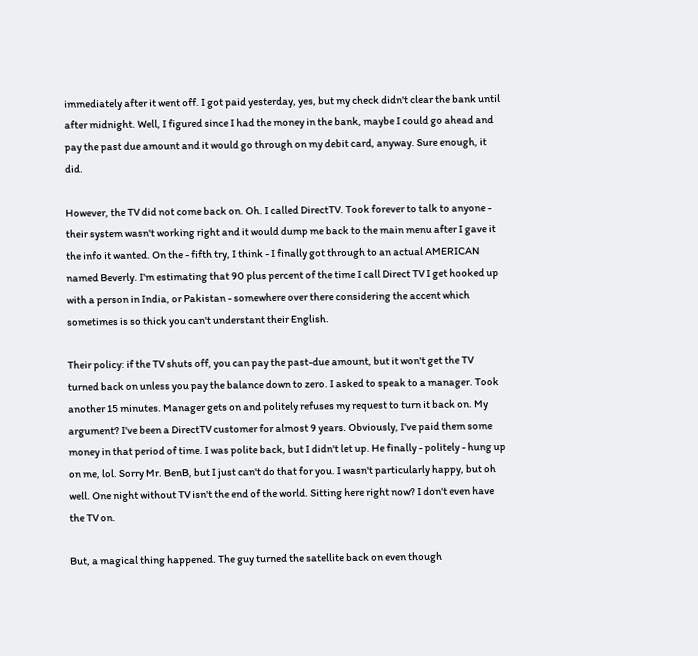immediately after it went off. I got paid yesterday, yes, but my check didn't clear the bank until after midnight. Well, I figured since I had the money in the bank, maybe I could go ahead and pay the past due amount and it would go through on my debit card, anyway. Sure enough, it did.

However, the TV did not come back on. Oh. I called DirectTV. Took forever to talk to anyone - their system wasn't working right and it would dump me back to the main menu after I gave it the info it wanted. On the - fifth try, I think - I finally got through to an actual AMERICAN named Beverly. I'm estimating that 90 plus percent of the time I call Direct TV I get hooked up with a person in India, or Pakistan - somewhere over there considering the accent which sometimes is so thick you can't understant their English.

Their policy: if the TV shuts off, you can pay the past-due amount, but it won't get the TV turned back on unless you pay the balance down to zero. I asked to speak to a manager. Took another 15 minutes. Manager gets on and politely refuses my request to turn it back on. My argument? I've been a DirectTV customer for almost 9 years. Obviously, I've paid them some money in that period of time. I was polite back, but I didn't let up. He finally - politely - hung up on me, lol. Sorry Mr. BenB, but I just can't do that for you. I wasn't particularly happy, but oh well. One night without TV isn't the end of the world. Sitting here right now? I don't even have the TV on.

But, a magical thing happened. The guy turned the satellite back on even though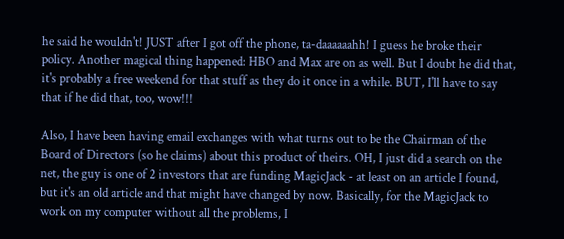he said he wouldn't! JUST after I got off the phone, ta-daaaaaahh! I guess he broke their policy. Another magical thing happened: HBO and Max are on as well. But I doubt he did that, it's probably a free weekend for that stuff as they do it once in a while. BUT, I'll have to say that if he did that, too, wow!!!

Also, I have been having email exchanges with what turns out to be the Chairman of the Board of Directors (so he claims) about this product of theirs. OH, I just did a search on the net, the guy is one of 2 investors that are funding MagicJack - at least on an article I found, but it's an old article and that might have changed by now. Basically, for the MagicJack to work on my computer without all the problems, I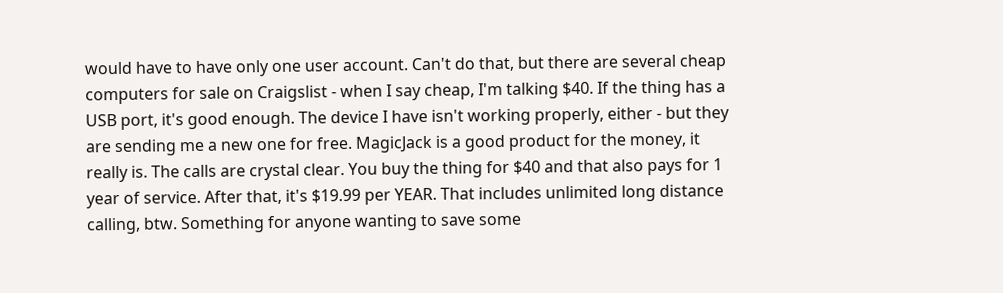would have to have only one user account. Can't do that, but there are several cheap computers for sale on Craigslist - when I say cheap, I'm talking $40. If the thing has a USB port, it's good enough. The device I have isn't working properly, either - but they are sending me a new one for free. MagicJack is a good product for the money, it really is. The calls are crystal clear. You buy the thing for $40 and that also pays for 1 year of service. After that, it's $19.99 per YEAR. That includes unlimited long distance calling, btw. Something for anyone wanting to save some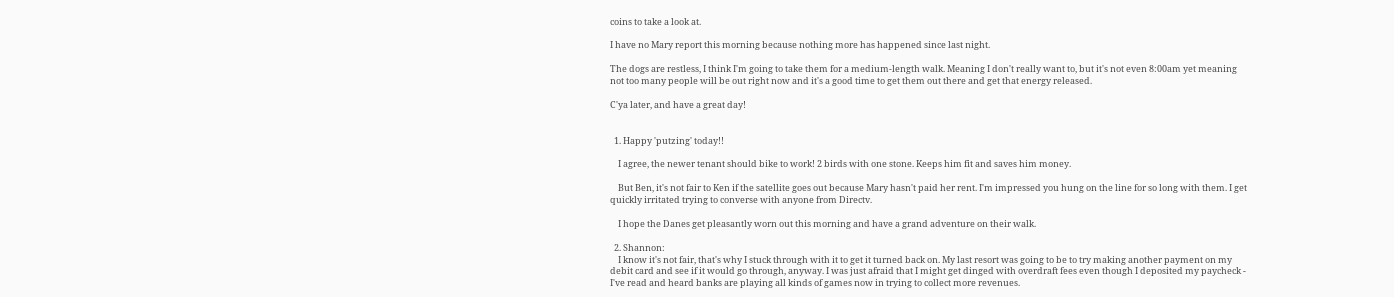coins to take a look at.

I have no Mary report this morning because nothing more has happened since last night.

The dogs are restless, I think I'm going to take them for a medium-length walk. Meaning I don't really want to, but it's not even 8:00am yet meaning not too many people will be out right now and it's a good time to get them out there and get that energy released.

C'ya later, and have a great day!


  1. Happy 'putzing' today!!

    I agree, the newer tenant should bike to work! 2 birds with one stone. Keeps him fit and saves him money.

    But Ben, it's not fair to Ken if the satellite goes out because Mary hasn't paid her rent. I'm impressed you hung on the line for so long with them. I get quickly irritated trying to converse with anyone from Directv.

    I hope the Danes get pleasantly worn out this morning and have a grand adventure on their walk.

  2. Shannon:
    I know it's not fair, that's why I stuck through with it to get it turned back on. My last resort was going to be to try making another payment on my debit card and see if it would go through, anyway. I was just afraid that I might get dinged with overdraft fees even though I deposited my paycheck - I've read and heard banks are playing all kinds of games now in trying to collect more revenues.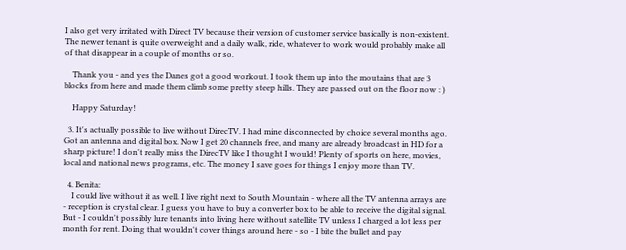I also get very irritated with Direct TV because their version of customer service basically is non-existent. The newer tenant is quite overweight and a daily walk, ride, whatever to work would probably make all of that disappear in a couple of months or so.

    Thank you - and yes the Danes got a good workout. I took them up into the moutains that are 3 blocks from here and made them climb some pretty steep hills. They are passed out on the floor now : )

    Happy Saturday!

  3. It's actually possible to live without DirecTV. I had mine disconnected by choice several months ago. Got an antenna and digital box. Now I get 20 channels free, and many are already broadcast in HD for a sharp picture! I don't really miss the DirecTV like I thought I would! Plenty of sports on here, movies, local and national news programs, etc. The money I save goes for things I enjoy more than TV.

  4. Benita:
    I could live without it as well. I live right next to South Mountain - where all the TV antenna arrays are - reception is crystal clear. I guess you have to buy a converter box to be able to receive the digital signal. But - I couldn't possibly lure tenants into living here without satellite TV unless I charged a lot less per month for rent. Doing that wouldn't cover things around here - so - I bite the bullet and pay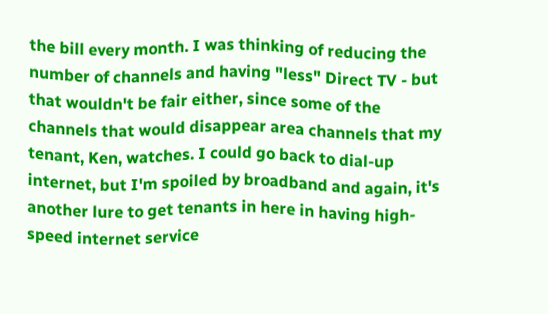the bill every month. I was thinking of reducing the number of channels and having "less" Direct TV - but that wouldn't be fair either, since some of the channels that would disappear area channels that my tenant, Ken, watches. I could go back to dial-up internet, but I'm spoiled by broadband and again, it's another lure to get tenants in here in having high-speed internet service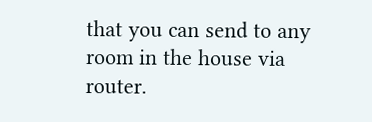that you can send to any room in the house via router.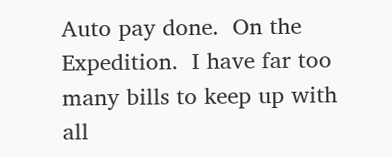Auto pay done.  On the Expedition.  I have far too many bills to keep up with all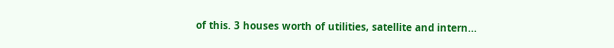of this. 3 houses worth of utilities, satellite and intern...